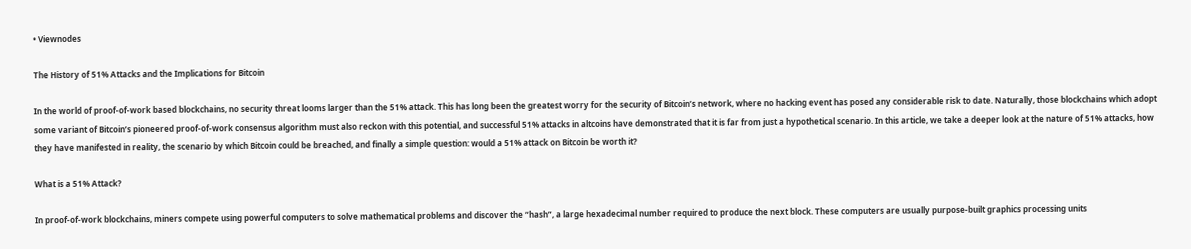• Viewnodes

The History of 51% Attacks and the Implications for Bitcoin

In the world of proof-of-work based blockchains, no security threat looms larger than the 51% attack. This has long been the greatest worry for the security of Bitcoin’s network, where no hacking event has posed any considerable risk to date. Naturally, those blockchains which adopt some variant of Bitcoin’s pioneered proof-of-work consensus algorithm must also reckon with this potential, and successful 51% attacks in altcoins have demonstrated that it is far from just a hypothetical scenario. In this article, we take a deeper look at the nature of 51% attacks, how they have manifested in reality, the scenario by which Bitcoin could be breached, and finally a simple question: would a 51% attack on Bitcoin be worth it?

What is a 51% Attack?

In proof-of-work blockchains, miners compete using powerful computers to solve mathematical problems and discover the “hash”, a large hexadecimal number required to produce the next block. These computers are usually purpose-built graphics processing units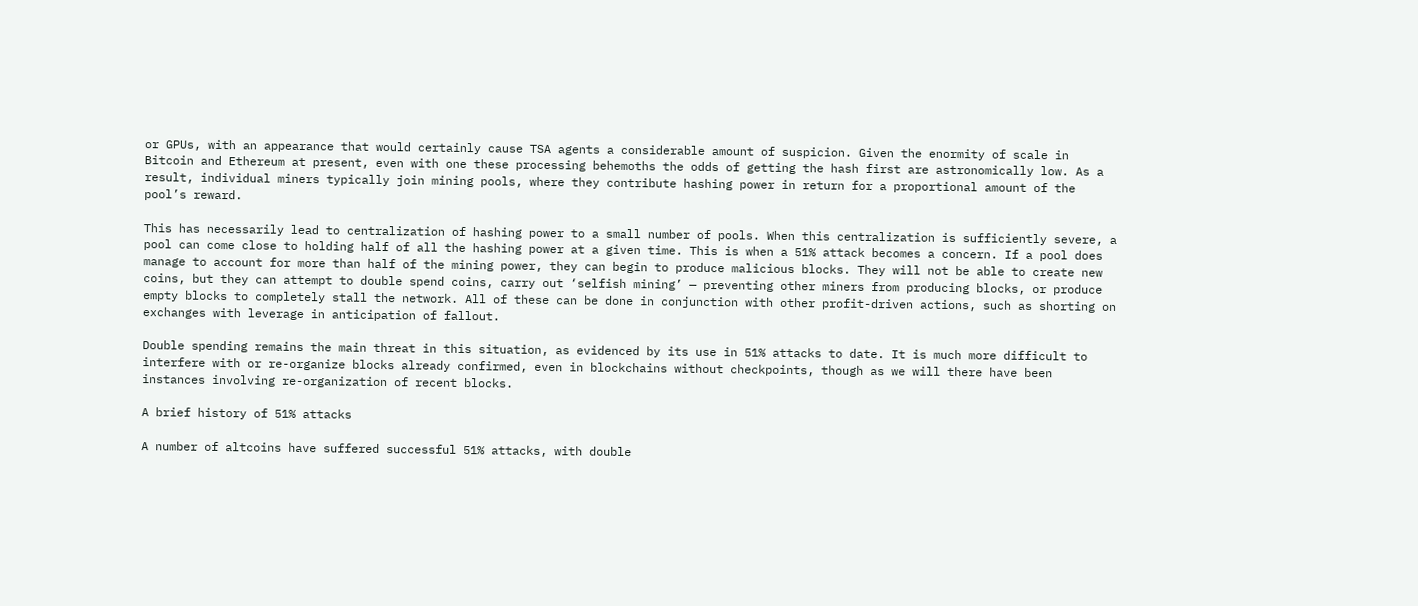or GPUs, with an appearance that would certainly cause TSA agents a considerable amount of suspicion. Given the enormity of scale in Bitcoin and Ethereum at present, even with one these processing behemoths the odds of getting the hash first are astronomically low. As a result, individual miners typically join mining pools, where they contribute hashing power in return for a proportional amount of the pool’s reward.

This has necessarily lead to centralization of hashing power to a small number of pools. When this centralization is sufficiently severe, a pool can come close to holding half of all the hashing power at a given time. This is when a 51% attack becomes a concern. If a pool does manage to account for more than half of the mining power, they can begin to produce malicious blocks. They will not be able to create new coins, but they can attempt to double spend coins, carry out ‘selfish mining’ — preventing other miners from producing blocks, or produce empty blocks to completely stall the network. All of these can be done in conjunction with other profit-driven actions, such as shorting on exchanges with leverage in anticipation of fallout.

Double spending remains the main threat in this situation, as evidenced by its use in 51% attacks to date. It is much more difficult to interfere with or re-organize blocks already confirmed, even in blockchains without checkpoints, though as we will there have been instances involving re-organization of recent blocks.

A brief history of 51% attacks

A number of altcoins have suffered successful 51% attacks, with double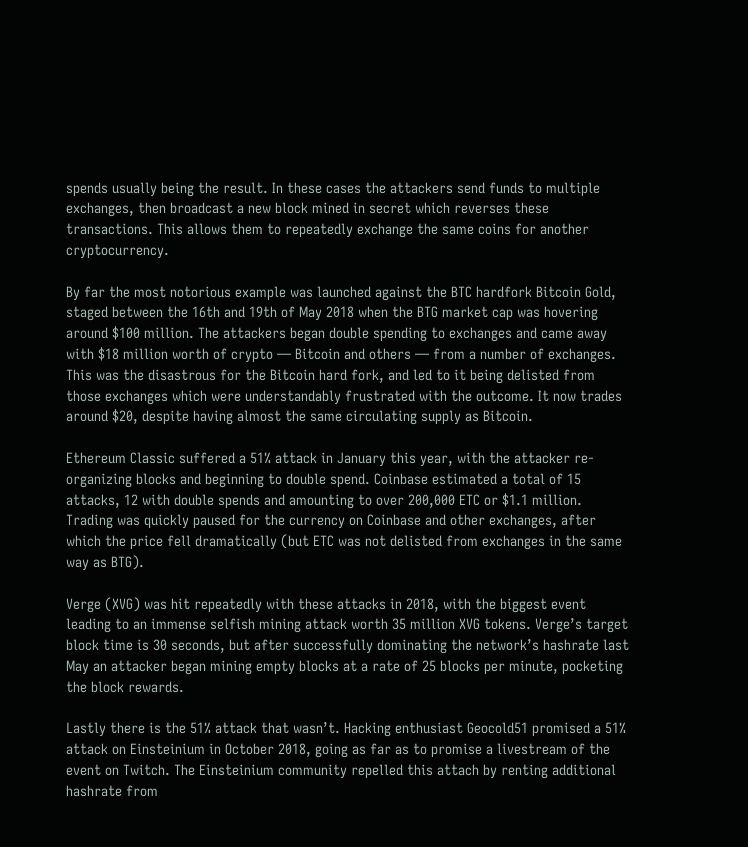spends usually being the result. In these cases the attackers send funds to multiple exchanges, then broadcast a new block mined in secret which reverses these transactions. This allows them to repeatedly exchange the same coins for another cryptocurrency.

By far the most notorious example was launched against the BTC hardfork Bitcoin Gold, staged between the 16th and 19th of May 2018 when the BTG market cap was hovering around $100 million. The attackers began double spending to exchanges and came away with $18 million worth of crypto — Bitcoin and others — from a number of exchanges. This was the disastrous for the Bitcoin hard fork, and led to it being delisted from those exchanges which were understandably frustrated with the outcome. It now trades around $20, despite having almost the same circulating supply as Bitcoin.

Ethereum Classic suffered a 51% attack in January this year, with the attacker re-organizing blocks and beginning to double spend. Coinbase estimated a total of 15 attacks, 12 with double spends and amounting to over 200,000 ETC or $1.1 million. Trading was quickly paused for the currency on Coinbase and other exchanges, after which the price fell dramatically (but ETC was not delisted from exchanges in the same way as BTG).

Verge (XVG) was hit repeatedly with these attacks in 2018, with the biggest event leading to an immense selfish mining attack worth 35 million XVG tokens. Verge’s target block time is 30 seconds, but after successfully dominating the network’s hashrate last May an attacker began mining empty blocks at a rate of 25 blocks per minute, pocketing the block rewards.

Lastly there is the 51% attack that wasn’t. Hacking enthusiast Geocold51 promised a 51% attack on Einsteinium in October 2018, going as far as to promise a livestream of the event on Twitch. The Einsteinium community repelled this attach by renting additional hashrate from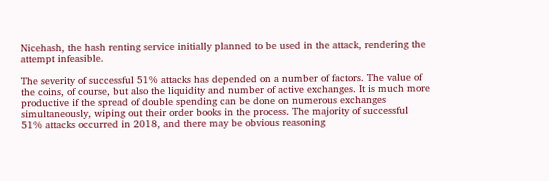Nicehash, the hash renting service initially planned to be used in the attack, rendering the attempt infeasible.

The severity of successful 51% attacks has depended on a number of factors. The value of the coins, of course, but also the liquidity and number of active exchanges. It is much more productive if the spread of double spending can be done on numerous exchanges simultaneously, wiping out their order books in the process. The majority of successful 51% attacks occurred in 2018, and there may be obvious reasoning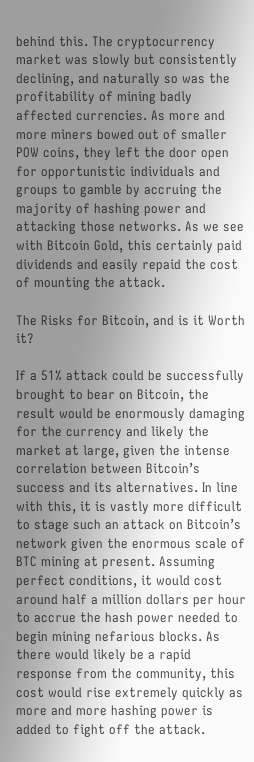behind this. The cryptocurrency market was slowly but consistently declining, and naturally so was the profitability of mining badly affected currencies. As more and more miners bowed out of smaller POW coins, they left the door open for opportunistic individuals and groups to gamble by accruing the majority of hashing power and attacking those networks. As we see with Bitcoin Gold, this certainly paid dividends and easily repaid the cost of mounting the attack.

The Risks for Bitcoin, and is it Worth it?

If a 51% attack could be successfully brought to bear on Bitcoin, the result would be enormously damaging for the currency and likely the market at large, given the intense correlation between Bitcoin’s success and its alternatives. In line with this, it is vastly more difficult to stage such an attack on Bitcoin’s network given the enormous scale of BTC mining at present. Assuming perfect conditions, it would cost around half a million dollars per hour to accrue the hash power needed to begin mining nefarious blocks. As there would likely be a rapid response from the community, this cost would rise extremely quickly as more and more hashing power is added to fight off the attack.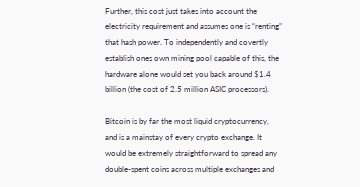Further, this cost just takes into account the electricity requirement and assumes one is “renting” that hash power. To independently and covertly establish ones own mining pool capable of this, the hardware alone would set you back around $1.4 billion (the cost of 2.5 million ASIC processors).

Bitcoin is by far the most liquid cryptocurrency, and is a mainstay of every crypto exchange. It would be extremely straightforward to spread any double-spent coins across multiple exchanges and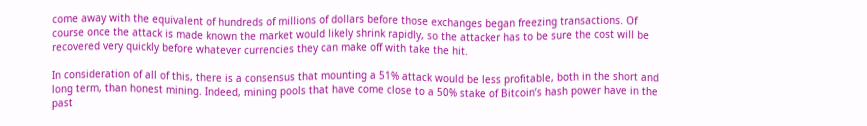come away with the equivalent of hundreds of millions of dollars before those exchanges began freezing transactions. Of course once the attack is made known the market would likely shrink rapidly, so the attacker has to be sure the cost will be recovered very quickly before whatever currencies they can make off with take the hit.

In consideration of all of this, there is a consensus that mounting a 51% attack would be less profitable, both in the short and long term, than honest mining. Indeed, mining pools that have come close to a 50% stake of Bitcoin’s hash power have in the past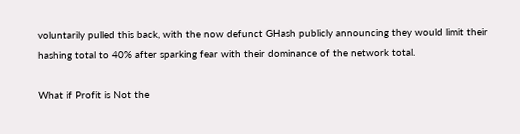voluntarily pulled this back, with the now defunct GHash publicly announcing they would limit their hashing total to 40% after sparking fear with their dominance of the network total.

What if Profit is Not the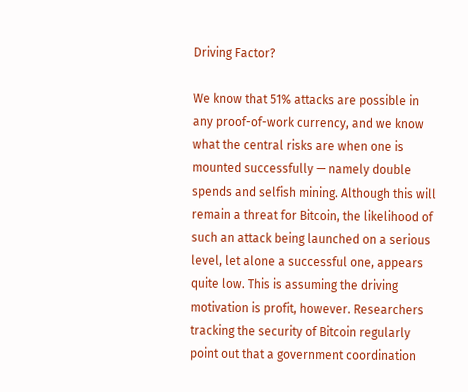Driving Factor?

We know that 51% attacks are possible in any proof-of-work currency, and we know what the central risks are when one is mounted successfully — namely double spends and selfish mining. Although this will remain a threat for Bitcoin, the likelihood of such an attack being launched on a serious level, let alone a successful one, appears quite low. This is assuming the driving motivation is profit, however. Researchers tracking the security of Bitcoin regularly point out that a government coordination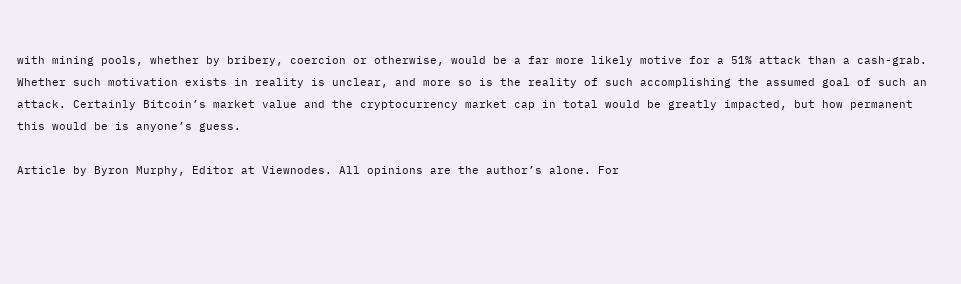with mining pools, whether by bribery, coercion or otherwise, would be a far more likely motive for a 51% attack than a cash-grab. Whether such motivation exists in reality is unclear, and more so is the reality of such accomplishing the assumed goal of such an attack. Certainly Bitcoin’s market value and the cryptocurrency market cap in total would be greatly impacted, but how permanent this would be is anyone’s guess.

Article by Byron Murphy, Editor at Viewnodes. All opinions are the author’s alone. For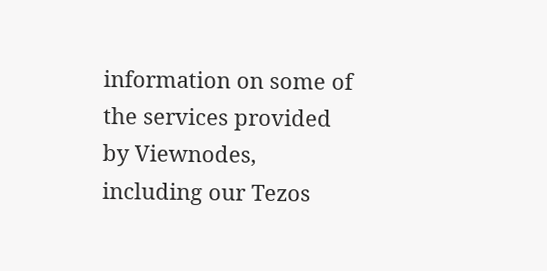information on some of the services provided by Viewnodes, including our Tezos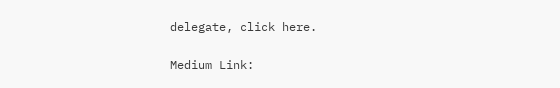delegate, click here.

Medium Link: